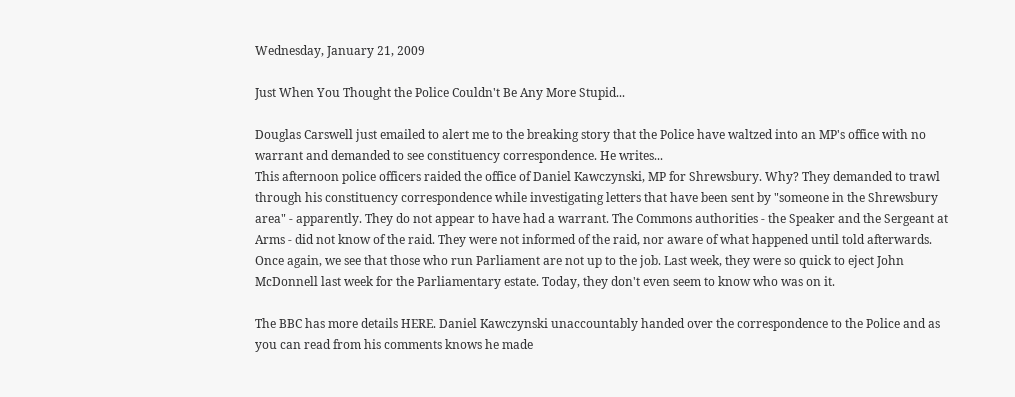Wednesday, January 21, 2009

Just When You Thought the Police Couldn't Be Any More Stupid...

Douglas Carswell just emailed to alert me to the breaking story that the Police have waltzed into an MP's office with no warrant and demanded to see constituency correspondence. He writes...
This afternoon police officers raided the office of Daniel Kawczynski, MP for Shrewsbury. Why? They demanded to trawl through his constituency correspondence while investigating letters that have been sent by "someone in the Shrewsbury area" - apparently. They do not appear to have had a warrant. The Commons authorities - the Speaker and the Sergeant at Arms - did not know of the raid. They were not informed of the raid, nor aware of what happened until told afterwards. Once again, we see that those who run Parliament are not up to the job. Last week, they were so quick to eject John McDonnell last week for the Parliamentary estate. Today, they don't even seem to know who was on it.

The BBC has more details HERE. Daniel Kawczynski unaccountably handed over the correspondence to the Police and as you can read from his comments knows he made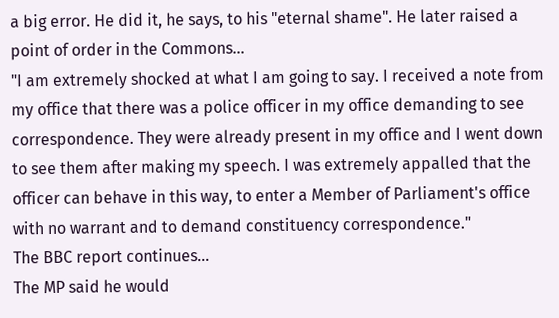a big error. He did it, he says, to his "eternal shame". He later raised a point of order in the Commons...
"I am extremely shocked at what I am going to say. I received a note from my office that there was a police officer in my office demanding to see correspondence. They were already present in my office and I went down to see them after making my speech. I was extremely appalled that the officer can behave in this way, to enter a Member of Parliament's office with no warrant and to demand constituency correspondence."
The BBC report continues...
The MP said he would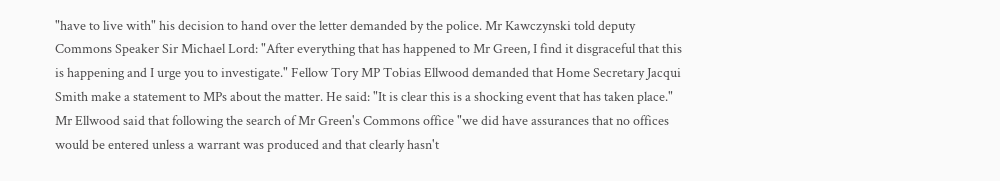"have to live with" his decision to hand over the letter demanded by the police. Mr Kawczynski told deputy Commons Speaker Sir Michael Lord: "After everything that has happened to Mr Green, I find it disgraceful that this is happening and I urge you to investigate." Fellow Tory MP Tobias Ellwood demanded that Home Secretary Jacqui Smith make a statement to MPs about the matter. He said: "It is clear this is a shocking event that has taken place." Mr Ellwood said that following the search of Mr Green's Commons office "we did have assurances that no offices would be entered unless a warrant was produced and that clearly hasn't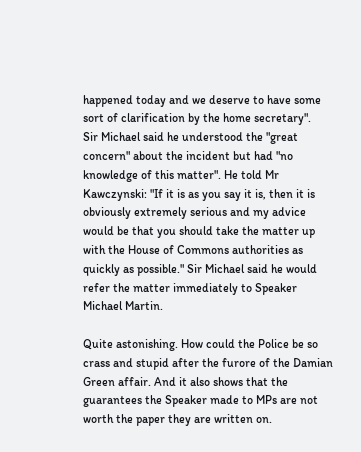happened today and we deserve to have some sort of clarification by the home secretary".
Sir Michael said he understood the "great concern" about the incident but had "no knowledge of this matter". He told Mr Kawczynski: "If it is as you say it is, then it is obviously extremely serious and my advice would be that you should take the matter up with the House of Commons authorities as quickly as possible." Sir Michael said he would refer the matter immediately to Speaker Michael Martin.

Quite astonishing. How could the Police be so crass and stupid after the furore of the Damian Green affair. And it also shows that the guarantees the Speaker made to MPs are not worth the paper they are written on.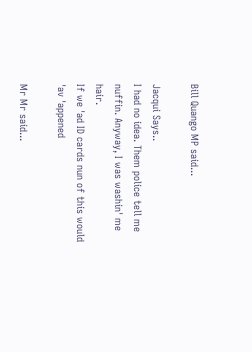Bill Quango MP said...

Jacqui Says..
I had no idea. Them police tell me nuffin. Anyway, I was washin' me hair.
If we 'ad ID cards nun of this would 'av 'appened

Mr Mr said...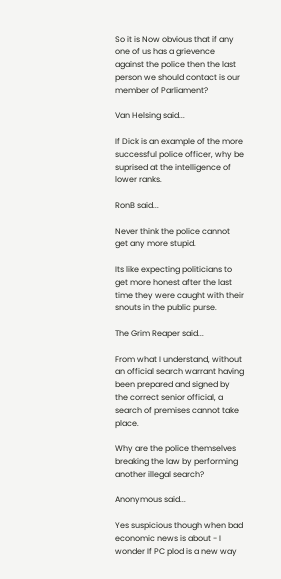So it is Now obvious that if any one of us has a grievence against the police then the last person we should contact is our member of Parliament?

Van Helsing said...

If Dick is an example of the more successful police officer, why be suprised at the intelligence of lower ranks.

RonB said...

Never think the police cannot get any more stupid.

Its like expecting politicians to get more honest after the last time they were caught with their snouts in the public purse.

The Grim Reaper said...

From what I understand, without an official search warrant having been prepared and signed by the correct senior official, a search of premises cannot take place.

Why are the police themselves breaking the law by performing another illegal search?

Anonymous said...

Yes suspicious though when bad economic news is about - I wonder If PC plod is a new way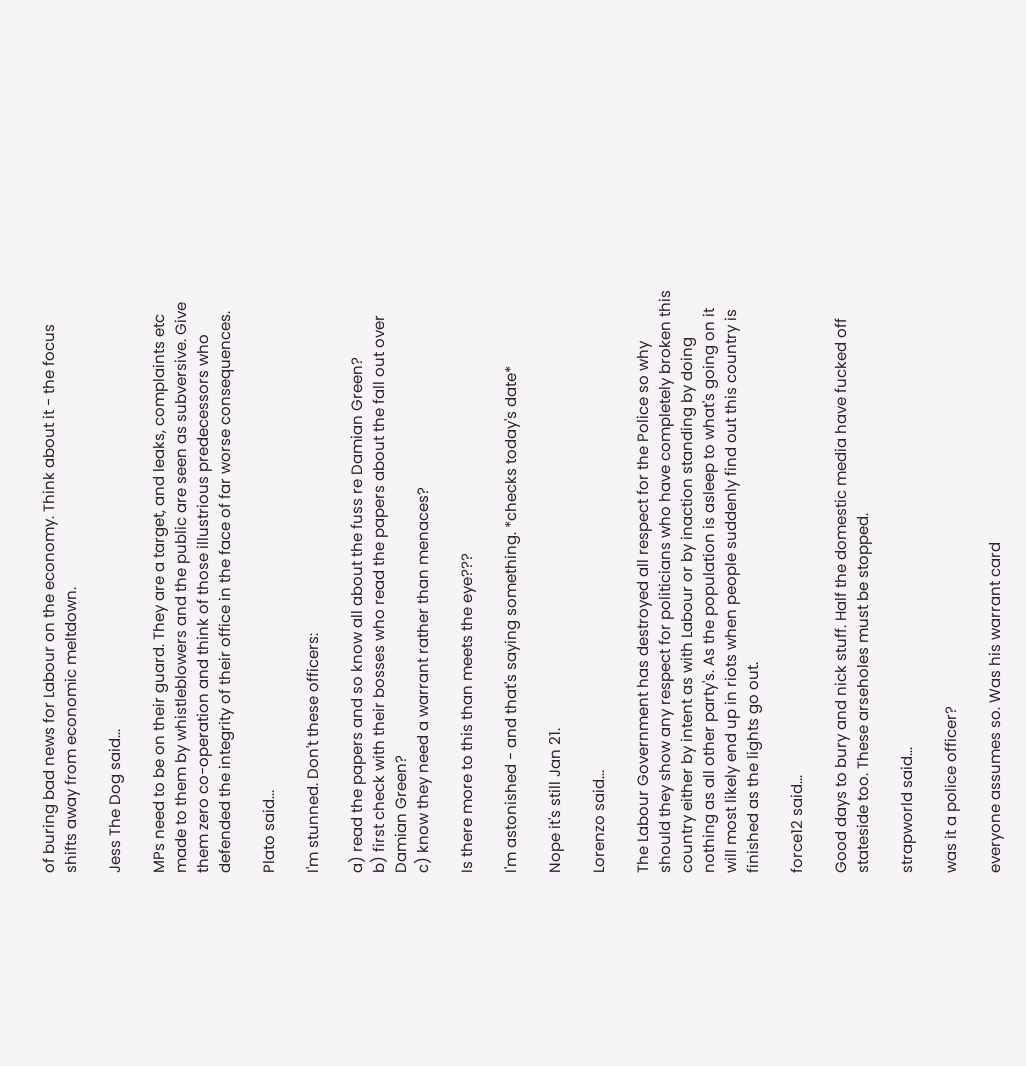of buring bad news for Labour on the economy. Think about it - the focus shifts away from economic meltdown.

Jess The Dog said...

MPs need to be on their guard. They are a target, and leaks, complaints etc made to them by whistleblowers and the public are seen as subversive. Give them zero co-operation and think of those illustrious predecessors who defended the integrity of their office in the face of far worse consequences.

Plato said...

I'm stunned. Don't these officers:

a) read the papers and so know all about the fuss re Damian Green?
b) first check with their bosses who read the papers about the fall out over Damian Green?
c) know they need a warrant rather than menaces?

Is there more to this than meets the eye???

I'm astonished - and that's saying something. *checks today's date*

Nope it's still Jan 21.

Lorenzo said...

The Labour Government has destroyed all respect for the Police so why should they show any respect for politicians who have completely broken this country either by intent as with Labour or by inaction standing by doing nothing as all other party's. As the population is asleep to what's going on it will most likely end up in riots when people suddenly find out this country is finished as the lights go out.

force12 said...

Good days to bury and nick stuff. Half the domestic media have fucked off stateside too. These arseholes must be stopped.

strapworld said...

was it a police officer?

everyone assumes so. Was his warrant card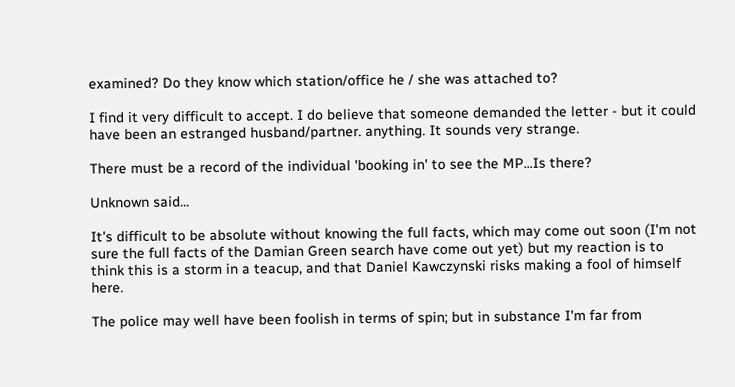examined? Do they know which station/office he / she was attached to?

I find it very difficult to accept. I do believe that someone demanded the letter - but it could have been an estranged husband/partner. anything. It sounds very strange.

There must be a record of the individual 'booking in' to see the MP...Is there?

Unknown said...

It's difficult to be absolute without knowing the full facts, which may come out soon (I'm not sure the full facts of the Damian Green search have come out yet) but my reaction is to think this is a storm in a teacup, and that Daniel Kawczynski risks making a fool of himself here.

The police may well have been foolish in terms of spin; but in substance I'm far from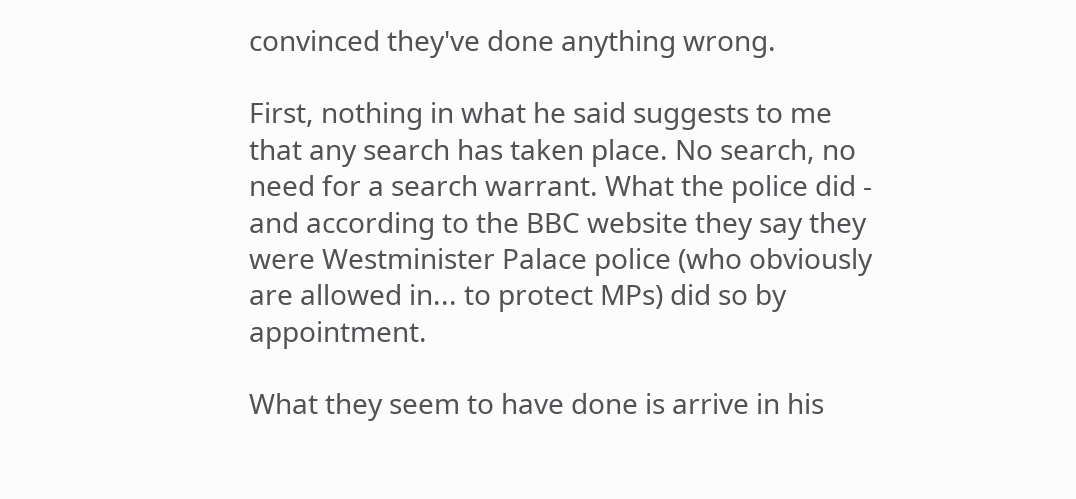convinced they've done anything wrong.

First, nothing in what he said suggests to me that any search has taken place. No search, no need for a search warrant. What the police did - and according to the BBC website they say they were Westminister Palace police (who obviously are allowed in... to protect MPs) did so by appointment.

What they seem to have done is arrive in his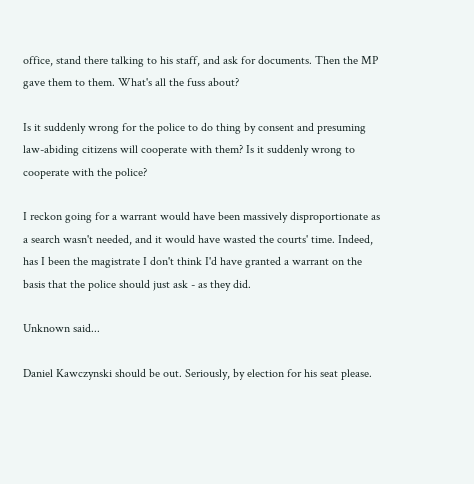office, stand there talking to his staff, and ask for documents. Then the MP gave them to them. What's all the fuss about?

Is it suddenly wrong for the police to do thing by consent and presuming law-abiding citizens will cooperate with them? Is it suddenly wrong to cooperate with the police?

I reckon going for a warrant would have been massively disproportionate as a search wasn't needed, and it would have wasted the courts' time. Indeed, has I been the magistrate I don't think I'd have granted a warrant on the basis that the police should just ask - as they did.

Unknown said...

Daniel Kawczynski should be out. Seriously, by election for his seat please.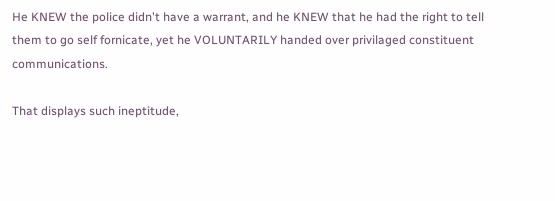He KNEW the police didn't have a warrant, and he KNEW that he had the right to tell them to go self fornicate, yet he VOLUNTARILY handed over privilaged constituent communications.

That displays such ineptitude,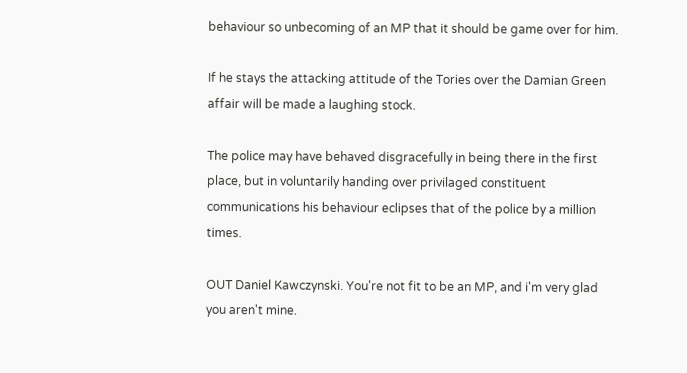behaviour so unbecoming of an MP that it should be game over for him.

If he stays the attacking attitude of the Tories over the Damian Green affair will be made a laughing stock.

The police may have behaved disgracefully in being there in the first place, but in voluntarily handing over privilaged constituent communications his behaviour eclipses that of the police by a million times.

OUT Daniel Kawczynski. You're not fit to be an MP, and i'm very glad you aren't mine.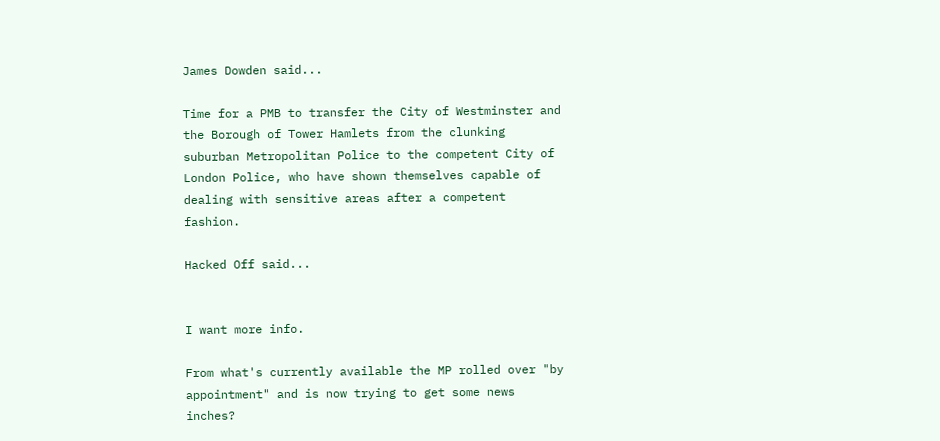James Dowden said...

Time for a PMB to transfer the City of Westminster and the Borough of Tower Hamlets from the clunking suburban Metropolitan Police to the competent City of London Police, who have shown themselves capable of dealing with sensitive areas after a competent fashion.

Hacked Off said...


I want more info.

From what's currently available the MP rolled over "by appointment" and is now trying to get some news inches?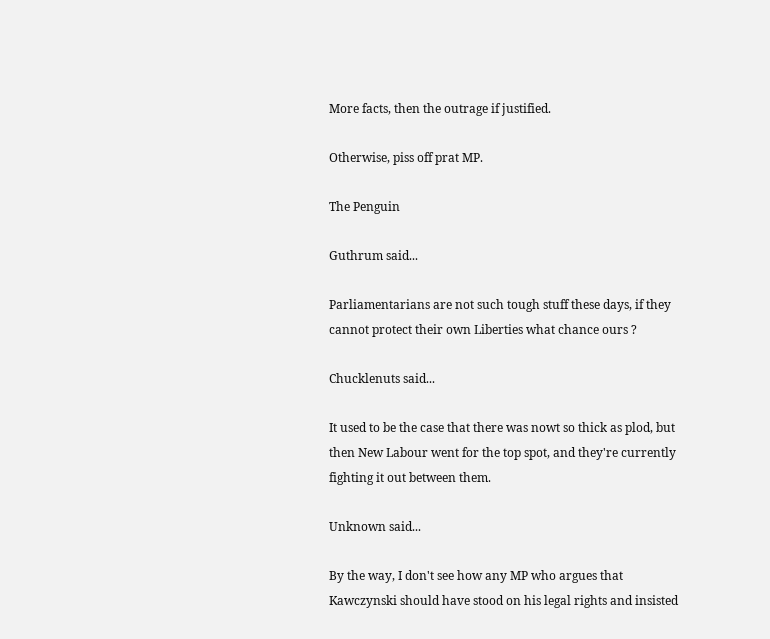More facts, then the outrage if justified.

Otherwise, piss off prat MP.

The Penguin

Guthrum said...

Parliamentarians are not such tough stuff these days, if they cannot protect their own Liberties what chance ours ?

Chucklenuts said...

It used to be the case that there was nowt so thick as plod, but then New Labour went for the top spot, and they're currently fighting it out between them.

Unknown said...

By the way, I don't see how any MP who argues that Kawczynski should have stood on his legal rights and insisted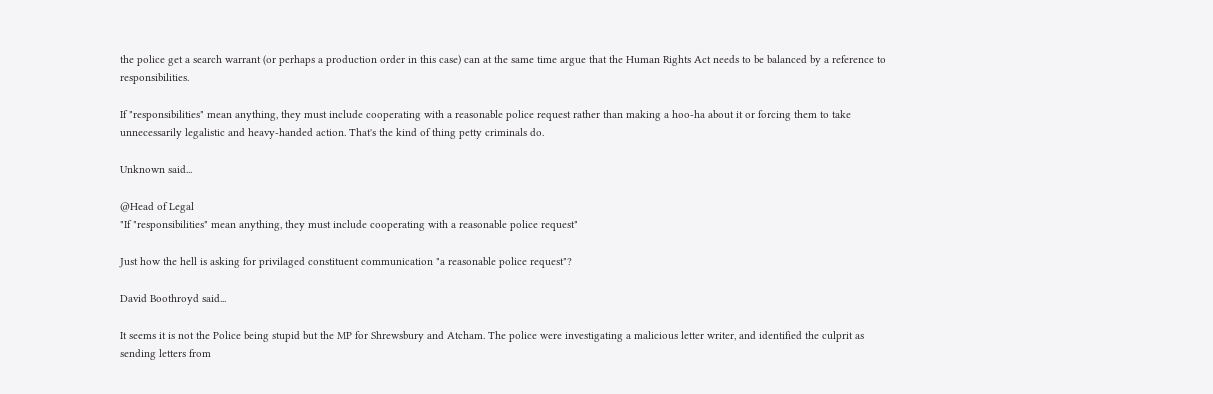the police get a search warrant (or perhaps a production order in this case) can at the same time argue that the Human Rights Act needs to be balanced by a reference to responsibilities.

If "responsibilities" mean anything, they must include cooperating with a reasonable police request rather than making a hoo-ha about it or forcing them to take unnecessarily legalistic and heavy-handed action. That's the kind of thing petty criminals do.

Unknown said...

@Head of Legal
"If "responsibilities" mean anything, they must include cooperating with a reasonable police request"

Just how the hell is asking for privilaged constituent communication "a reasonable police request"?

David Boothroyd said...

It seems it is not the Police being stupid but the MP for Shrewsbury and Atcham. The police were investigating a malicious letter writer, and identified the culprit as sending letters from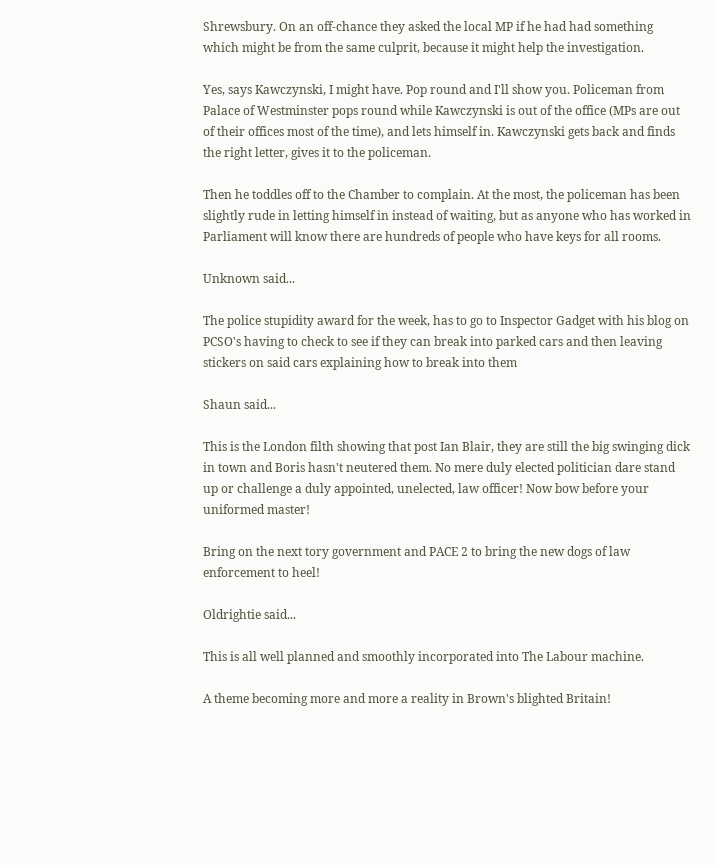Shrewsbury. On an off-chance they asked the local MP if he had had something which might be from the same culprit, because it might help the investigation.

Yes, says Kawczynski, I might have. Pop round and I'll show you. Policeman from Palace of Westminster pops round while Kawczynski is out of the office (MPs are out of their offices most of the time), and lets himself in. Kawczynski gets back and finds the right letter, gives it to the policeman.

Then he toddles off to the Chamber to complain. At the most, the policeman has been slightly rude in letting himself in instead of waiting, but as anyone who has worked in Parliament will know there are hundreds of people who have keys for all rooms.

Unknown said...

The police stupidity award for the week, has to go to Inspector Gadget with his blog on PCSO's having to check to see if they can break into parked cars and then leaving stickers on said cars explaining how to break into them

Shaun said...

This is the London filth showing that post Ian Blair, they are still the big swinging dick in town and Boris hasn't neutered them. No mere duly elected politician dare stand up or challenge a duly appointed, unelected, law officer! Now bow before your uniformed master!

Bring on the next tory government and PACE 2 to bring the new dogs of law enforcement to heel!

Oldrightie said...

This is all well planned and smoothly incorporated into The Labour machine.

A theme becoming more and more a reality in Brown's blighted Britain!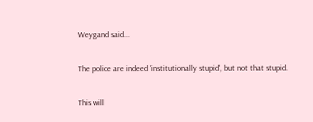Weygand said...

The police are indeed 'institutionally stupid', but not that stupid.

This will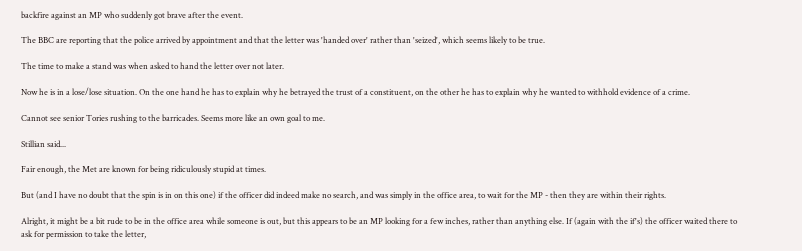backfire against an MP who suddenly got brave after the event.

The BBC are reporting that the police arrived by appointment and that the letter was 'handed over' rather than 'seized', which seems likely to be true.

The time to make a stand was when asked to hand the letter over not later.

Now he is in a lose/lose situation. On the one hand he has to explain why he betrayed the trust of a constituent, on the other he has to explain why he wanted to withhold evidence of a crime.

Cannot see senior Tories rushing to the barricades. Seems more like an own goal to me.

Stillian said...

Fair enough, the Met are known for being ridiculously stupid at times.

But (and I have no doubt that the spin is in on this one) if the officer did indeed make no search, and was simply in the office area, to wait for the MP - then they are within their rights.

Alright, it might be a bit rude to be in the office area while someone is out, but this appears to be an MP looking for a few inches, rather than anything else. If (again with the if's) the officer waited there to ask for permission to take the letter,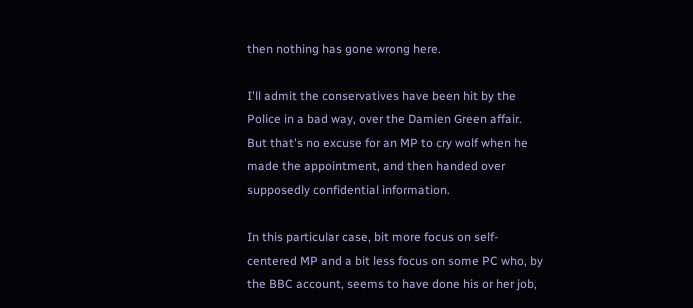then nothing has gone wrong here.

I'll admit the conservatives have been hit by the Police in a bad way, over the Damien Green affair. But that's no excuse for an MP to cry wolf when he made the appointment, and then handed over supposedly confidential information.

In this particular case, bit more focus on self-centered MP and a bit less focus on some PC who, by the BBC account, seems to have done his or her job,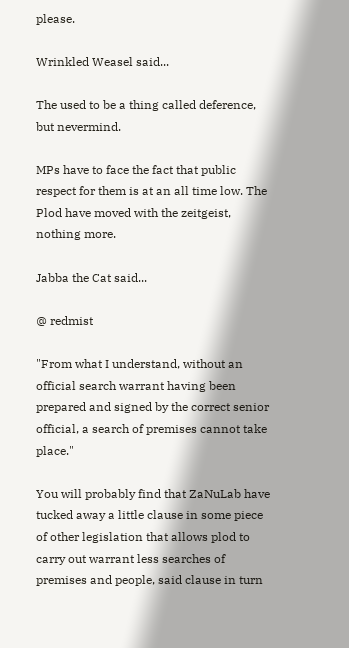please.

Wrinkled Weasel said...

The used to be a thing called deference, but nevermind.

MPs have to face the fact that public respect for them is at an all time low. The Plod have moved with the zeitgeist, nothing more.

Jabba the Cat said...

@ redmist

"From what I understand, without an official search warrant having been prepared and signed by the correct senior official, a search of premises cannot take place."

You will probably find that ZaNuLab have tucked away a little clause in some piece of other legislation that allows plod to carry out warrant less searches of premises and people, said clause in turn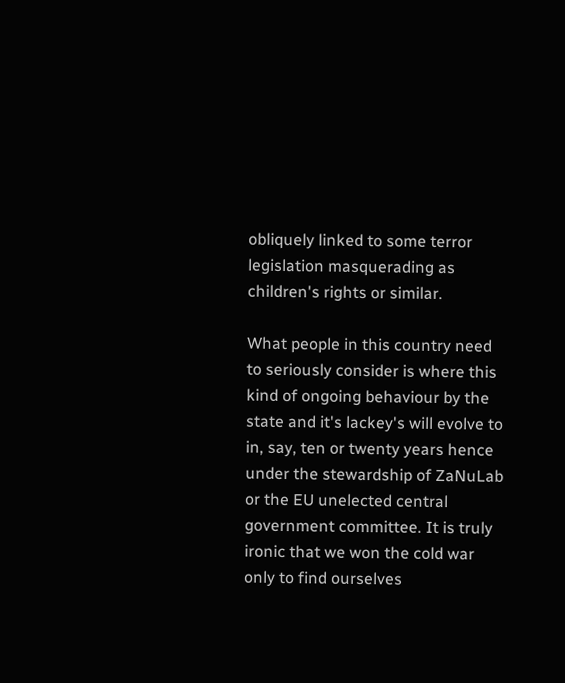obliquely linked to some terror legislation masquerading as children's rights or similar.

What people in this country need to seriously consider is where this kind of ongoing behaviour by the state and it's lackey's will evolve to in, say, ten or twenty years hence under the stewardship of ZaNuLab or the EU unelected central government committee. It is truly ironic that we won the cold war only to find ourselves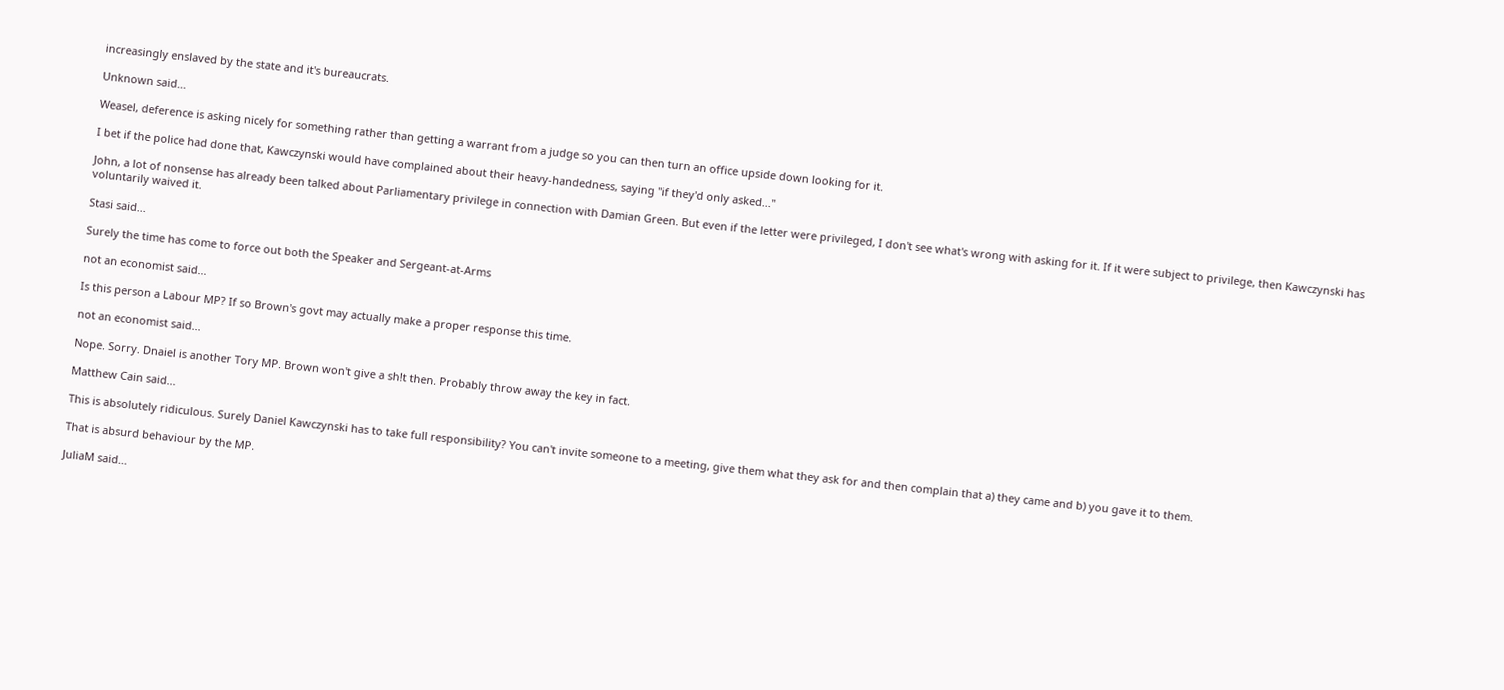increasingly enslaved by the state and it's bureaucrats.

Unknown said...

Weasel, deference is asking nicely for something rather than getting a warrant from a judge so you can then turn an office upside down looking for it.

I bet if the police had done that, Kawczynski would have complained about their heavy-handedness, saying "if they'd only asked..."

John, a lot of nonsense has already been talked about Parliamentary privilege in connection with Damian Green. But even if the letter were privileged, I don't see what's wrong with asking for it. If it were subject to privilege, then Kawczynski has voluntarily waived it.

Stasi said...

Surely the time has come to force out both the Speaker and Sergeant-at-Arms

not an economist said...

Is this person a Labour MP? If so Brown's govt may actually make a proper response this time.

not an economist said...

Nope. Sorry. Dnaiel is another Tory MP. Brown won't give a sh!t then. Probably throw away the key in fact.

Matthew Cain said...

This is absolutely ridiculous. Surely Daniel Kawczynski has to take full responsibility? You can't invite someone to a meeting, give them what they ask for and then complain that a) they came and b) you gave it to them.

That is absurd behaviour by the MP.

JuliaM said...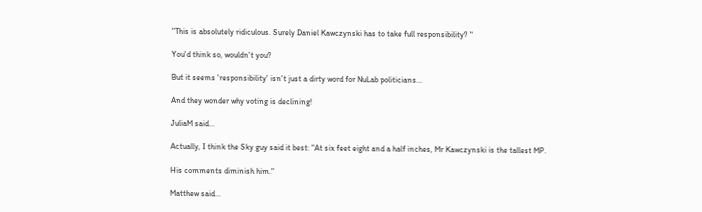"This is absolutely ridiculous. Surely Daniel Kawczynski has to take full responsibility? "

You'd think so, wouldn't you?

But it seems 'responsibility' isn't just a dirty word for NuLab politicians...

And they wonder why voting is declining!

JuliaM said...

Actually, I think the Sky guy said it best: "At six feet eight and a half inches, Mr Kawczynski is the tallest MP.

His comments diminish him."

Matthew said...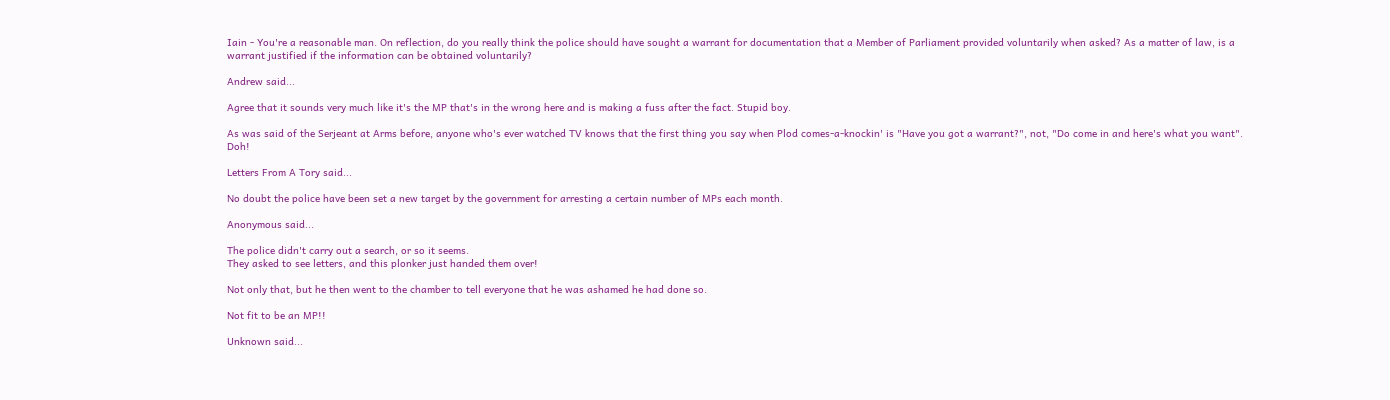Iain - You're a reasonable man. On reflection, do you really think the police should have sought a warrant for documentation that a Member of Parliament provided voluntarily when asked? As a matter of law, is a warrant justified if the information can be obtained voluntarily?

Andrew said...

Agree that it sounds very much like it's the MP that's in the wrong here and is making a fuss after the fact. Stupid boy.

As was said of the Serjeant at Arms before, anyone who's ever watched TV knows that the first thing you say when Plod comes-a-knockin' is "Have you got a warrant?", not, "Do come in and here's what you want". Doh!

Letters From A Tory said...

No doubt the police have been set a new target by the government for arresting a certain number of MPs each month.

Anonymous said...

The police didn't carry out a search, or so it seems.
They asked to see letters, and this plonker just handed them over!

Not only that, but he then went to the chamber to tell everyone that he was ashamed he had done so.

Not fit to be an MP!!

Unknown said...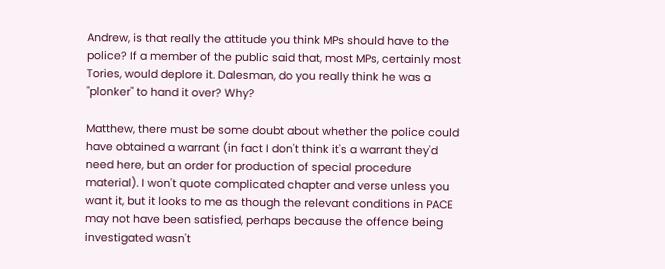Andrew, is that really the attitude you think MPs should have to the police? If a member of the public said that, most MPs, certainly most Tories, would deplore it. Dalesman, do you really think he was a "plonker" to hand it over? Why?

Matthew, there must be some doubt about whether the police could have obtained a warrant (in fact I don't think it's a warrant they'd need here, but an order for production of special procedure material). I won't quote complicated chapter and verse unless you want it, but it looks to me as though the relevant conditions in PACE may not have been satisfied, perhaps because the offence being investigated wasn't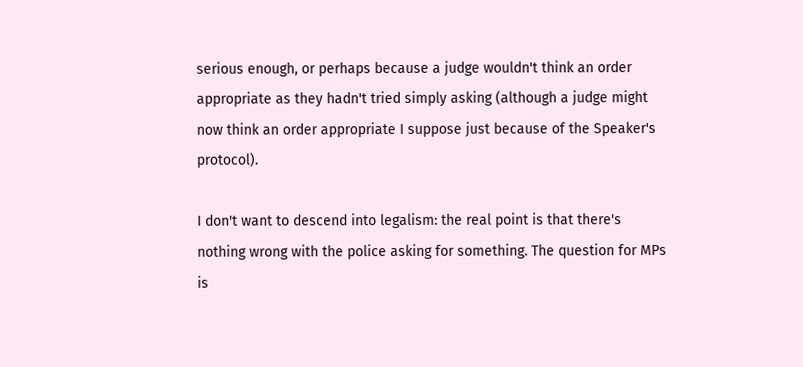serious enough, or perhaps because a judge wouldn't think an order appropriate as they hadn't tried simply asking (although a judge might now think an order appropriate I suppose just because of the Speaker's protocol).

I don't want to descend into legalism: the real point is that there's nothing wrong with the police asking for something. The question for MPs is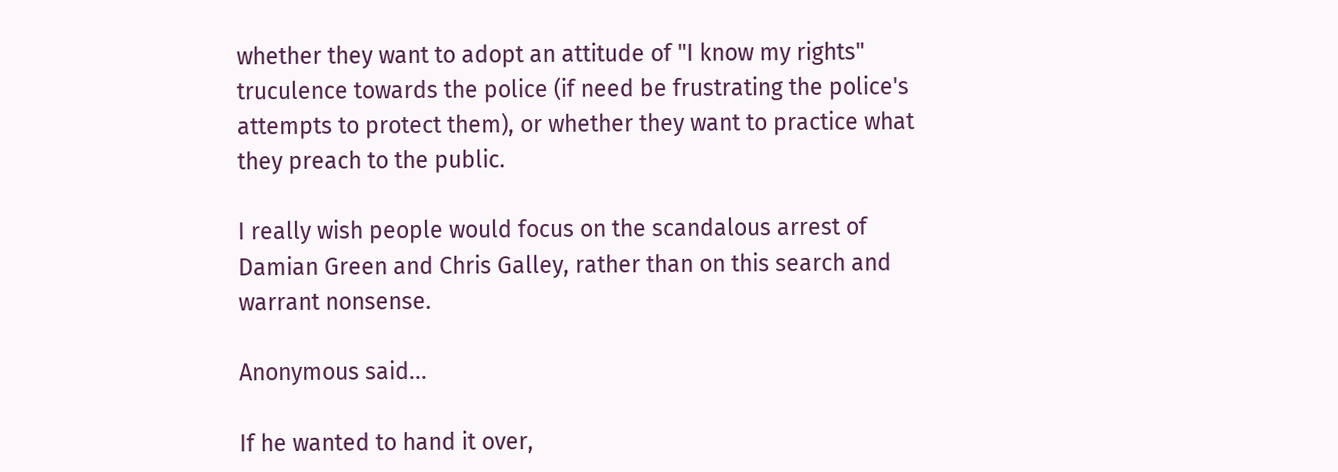whether they want to adopt an attitude of "I know my rights" truculence towards the police (if need be frustrating the police's attempts to protect them), or whether they want to practice what they preach to the public.

I really wish people would focus on the scandalous arrest of Damian Green and Chris Galley, rather than on this search and warrant nonsense.

Anonymous said...

If he wanted to hand it over,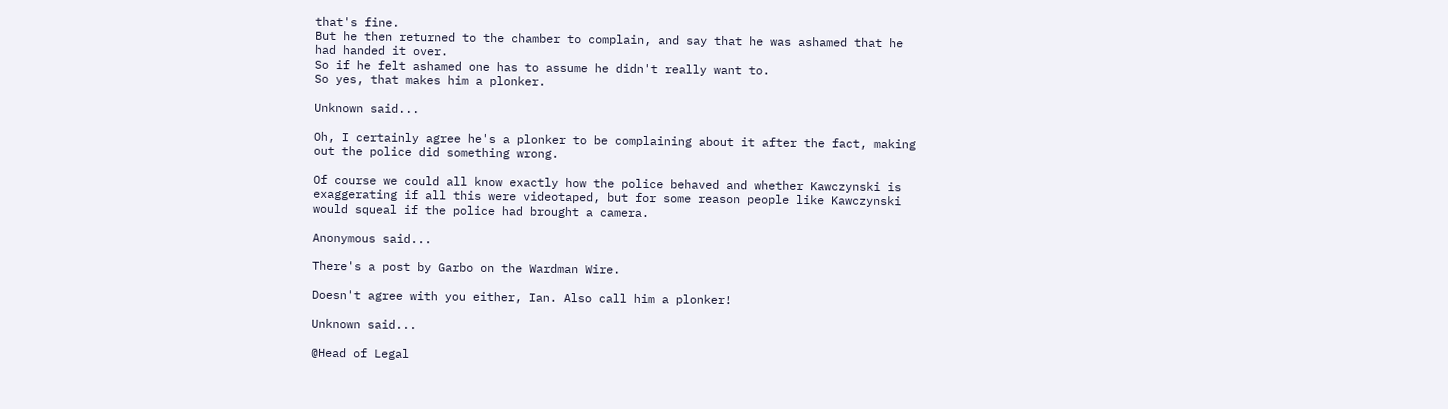that's fine.
But he then returned to the chamber to complain, and say that he was ashamed that he had handed it over.
So if he felt ashamed one has to assume he didn't really want to.
So yes, that makes him a plonker.

Unknown said...

Oh, I certainly agree he's a plonker to be complaining about it after the fact, making out the police did something wrong.

Of course we could all know exactly how the police behaved and whether Kawczynski is exaggerating if all this were videotaped, but for some reason people like Kawczynski would squeal if the police had brought a camera.

Anonymous said...

There's a post by Garbo on the Wardman Wire.

Doesn't agree with you either, Ian. Also call him a plonker!

Unknown said...

@Head of Legal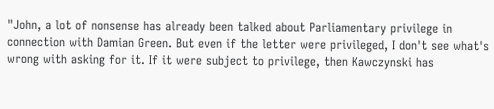"John, a lot of nonsense has already been talked about Parliamentary privilege in connection with Damian Green. But even if the letter were privileged, I don't see what's wrong with asking for it. If it were subject to privilege, then Kawczynski has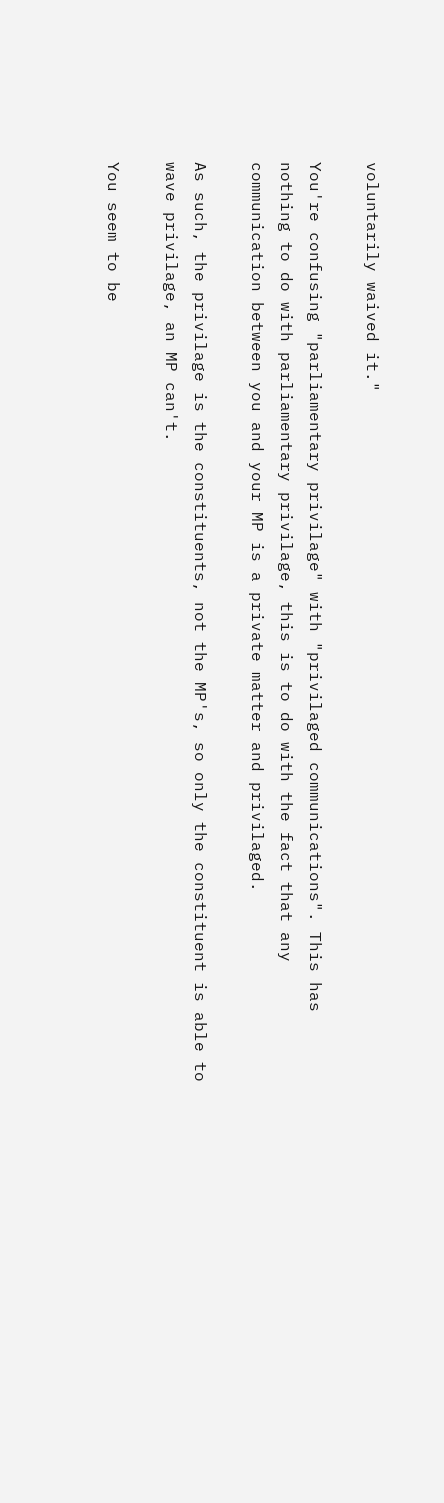voluntarily waived it."

You're confusing "parliamentary privilage" with "privilaged communications". This has nothing to do with parliamentary privilage, this is to do with the fact that any communication between you and your MP is a private matter and privilaged.

As such, the privilage is the constituents, not the MP's, so only the constituent is able to wave privilage, an MP can't.

You seem to be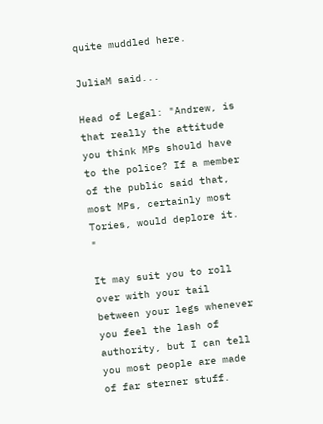quite muddled here.

JuliaM said...

Head of Legal: "Andrew, is that really the attitude you think MPs should have to the police? If a member of the public said that, most MPs, certainly most Tories, would deplore it. "

It may suit you to roll over with your tail between your legs whenever you feel the lash of authority, but I can tell you most people are made of far sterner stuff.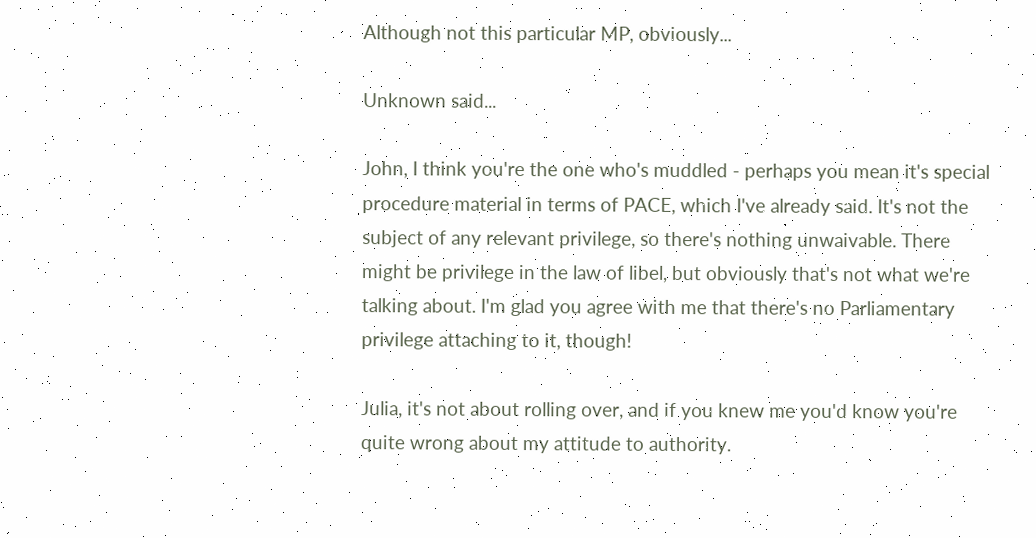Although not this particular MP, obviously...

Unknown said...

John, I think you're the one who's muddled - perhaps you mean it's special procedure material in terms of PACE, which I've already said. It's not the subject of any relevant privilege, so there's nothing unwaivable. There might be privilege in the law of libel, but obviously that's not what we're talking about. I'm glad you agree with me that there's no Parliamentary privilege attaching to it, though!

Julia, it's not about rolling over, and if you knew me you'd know you're quite wrong about my attitude to authority.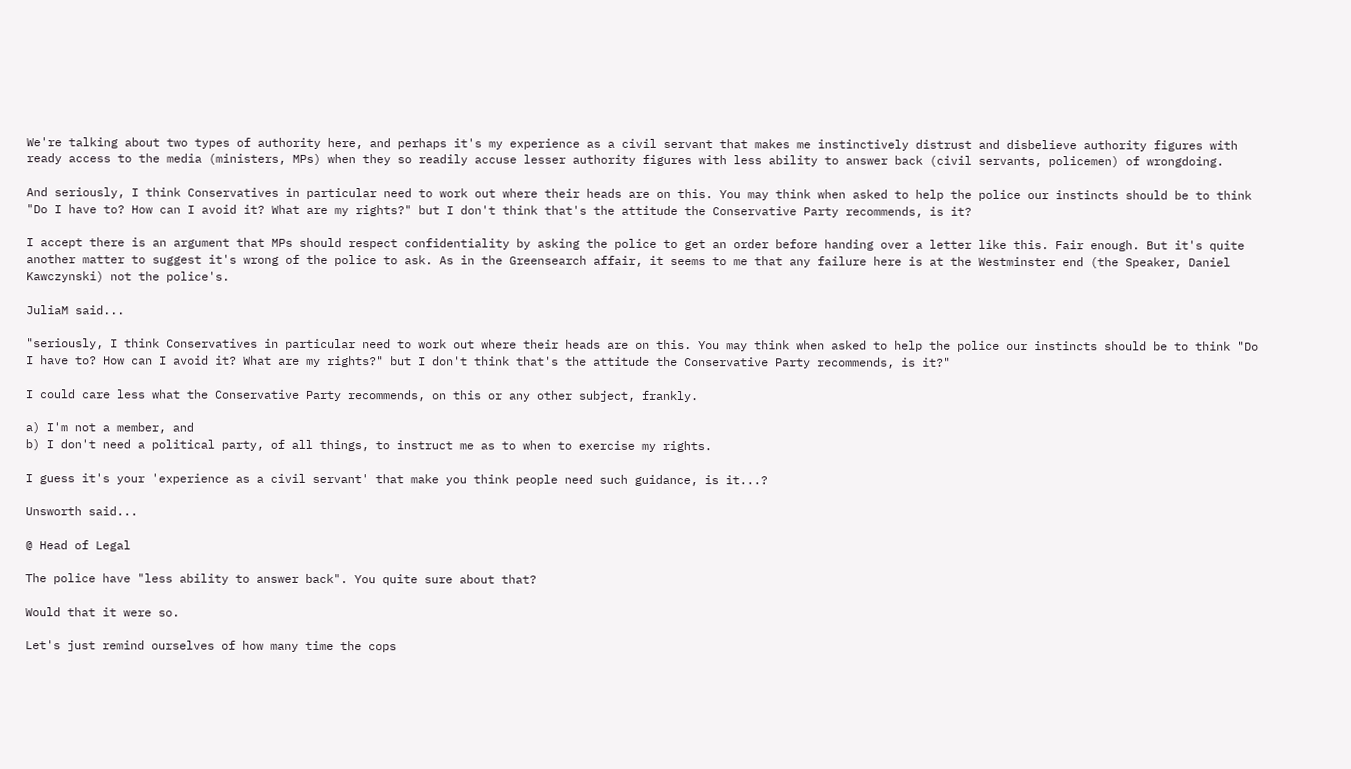We're talking about two types of authority here, and perhaps it's my experience as a civil servant that makes me instinctively distrust and disbelieve authority figures with ready access to the media (ministers, MPs) when they so readily accuse lesser authority figures with less ability to answer back (civil servants, policemen) of wrongdoing.

And seriously, I think Conservatives in particular need to work out where their heads are on this. You may think when asked to help the police our instincts should be to think "Do I have to? How can I avoid it? What are my rights?" but I don't think that's the attitude the Conservative Party recommends, is it?

I accept there is an argument that MPs should respect confidentiality by asking the police to get an order before handing over a letter like this. Fair enough. But it's quite another matter to suggest it's wrong of the police to ask. As in the Greensearch affair, it seems to me that any failure here is at the Westminster end (the Speaker, Daniel Kawczynski) not the police's.

JuliaM said...

"seriously, I think Conservatives in particular need to work out where their heads are on this. You may think when asked to help the police our instincts should be to think "Do I have to? How can I avoid it? What are my rights?" but I don't think that's the attitude the Conservative Party recommends, is it?"

I could care less what the Conservative Party recommends, on this or any other subject, frankly.

a) I'm not a member, and
b) I don't need a political party, of all things, to instruct me as to when to exercise my rights.

I guess it's your 'experience as a civil servant' that make you think people need such guidance, is it...?

Unsworth said...

@ Head of Legal

The police have "less ability to answer back". You quite sure about that?

Would that it were so.

Let's just remind ourselves of how many time the cops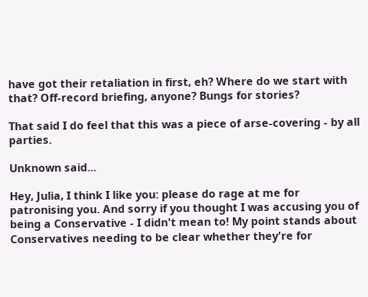have got their retaliation in first, eh? Where do we start with that? Off-record briefing, anyone? Bungs for stories?

That said I do feel that this was a piece of arse-covering - by all parties.

Unknown said...

Hey, Julia, I think I like you: please do rage at me for patronising you. And sorry if you thought I was accusing you of being a Conservative - I didn't mean to! My point stands about Conservatives needing to be clear whether they're for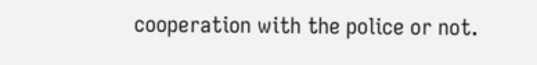cooperation with the police or not.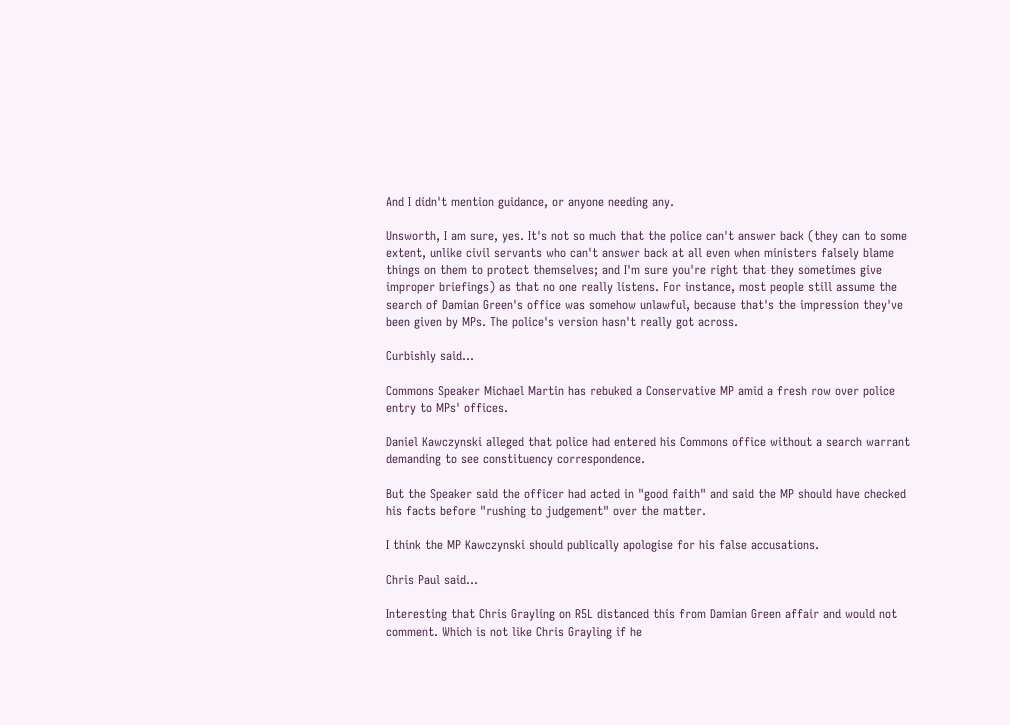And I didn't mention guidance, or anyone needing any.

Unsworth, I am sure, yes. It's not so much that the police can't answer back (they can to some extent, unlike civil servants who can't answer back at all even when ministers falsely blame things on them to protect themselves; and I'm sure you're right that they sometimes give improper briefings) as that no one really listens. For instance, most people still assume the search of Damian Green's office was somehow unlawful, because that's the impression they've been given by MPs. The police's version hasn't really got across.

Curbishly said...

Commons Speaker Michael Martin has rebuked a Conservative MP amid a fresh row over police entry to MPs' offices.

Daniel Kawczynski alleged that police had entered his Commons office without a search warrant demanding to see constituency correspondence.

But the Speaker said the officer had acted in "good faith" and said the MP should have checked his facts before "rushing to judgement" over the matter.

I think the MP Kawczynski should publically apologise for his false accusations.

Chris Paul said...

Interesting that Chris Grayling on R5L distanced this from Damian Green affair and would not comment. Which is not like Chris Grayling if he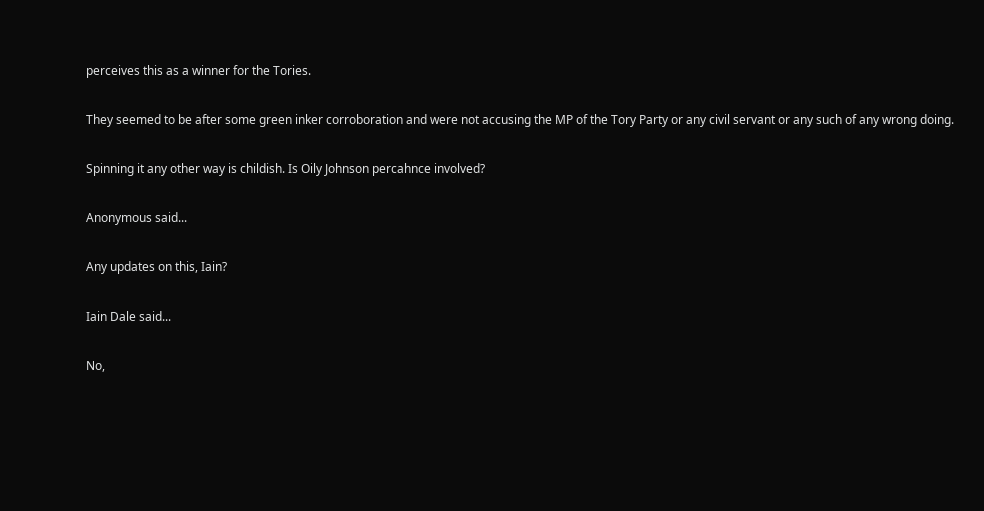perceives this as a winner for the Tories.

They seemed to be after some green inker corroboration and were not accusing the MP of the Tory Party or any civil servant or any such of any wrong doing.

Spinning it any other way is childish. Is Oily Johnson percahnce involved?

Anonymous said...

Any updates on this, Iain?

Iain Dale said...

No,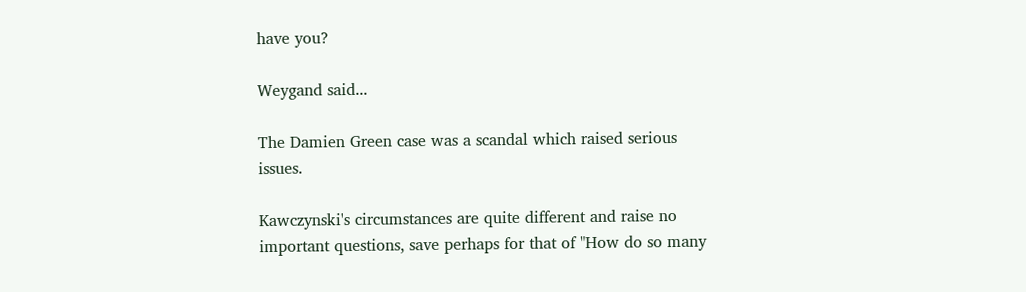have you?

Weygand said...

The Damien Green case was a scandal which raised serious issues.

Kawczynski's circumstances are quite different and raise no important questions, save perhaps for that of "How do so many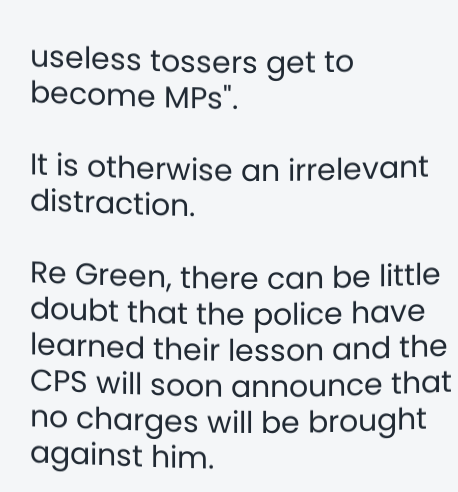useless tossers get to become MPs".

It is otherwise an irrelevant distraction.

Re Green, there can be little doubt that the police have learned their lesson and the CPS will soon announce that no charges will be brought against him.